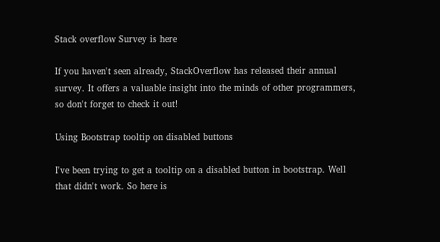Stack overflow Survey is here

If you haven't seen already, StackOverflow has released their annual survey. It offers a valuable insight into the minds of other programmers, so don't forget to check it out!

Using Bootstrap tooltip on disabled buttons

I've been trying to get a tooltip on a disabled button in bootstrap. Well that didn't work. So here is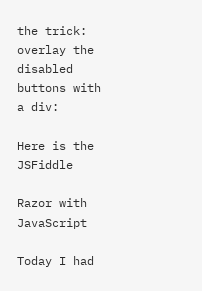the trick: overlay the disabled buttons with a div:

Here is the JSFiddle

Razor with JavaScript

Today I had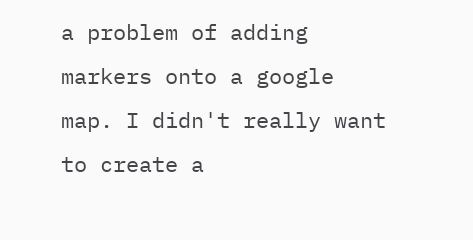a problem of adding markers onto a google map. I didn't really want to create a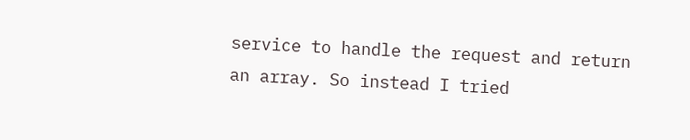service to handle the request and return an array. So instead I tried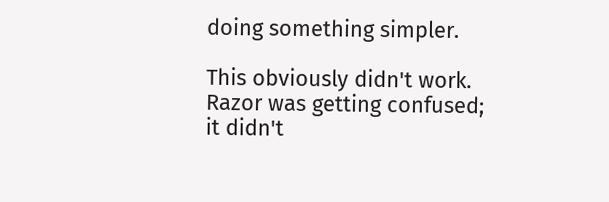doing something simpler.

This obviously didn't work. Razor was getting confused; it didn't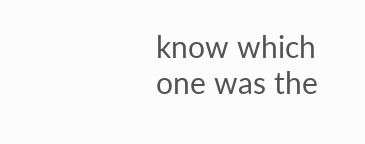know which one was the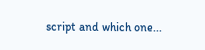script and which one...